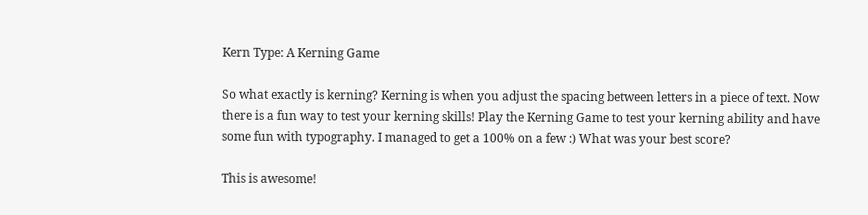Kern Type: A Kerning Game

So what exactly is kerning? Kerning is when you adjust the spacing between letters in a piece of text. Now there is a fun way to test your kerning skills! Play the Kerning Game to test your kerning ability and have some fun with typography. I managed to get a 100% on a few :) What was your best score?

This is awesome!